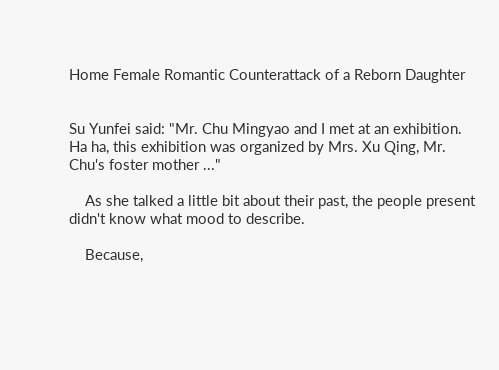Home Female Romantic Counterattack of a Reborn Daughter


Su Yunfei said: "Mr. Chu Mingyao and I met at an exhibition. Ha ha, this exhibition was organized by Mrs. Xu Qing, Mr. Chu's foster mother ..."

    As she talked a little bit about their past, the people present didn't know what mood to describe.

    Because,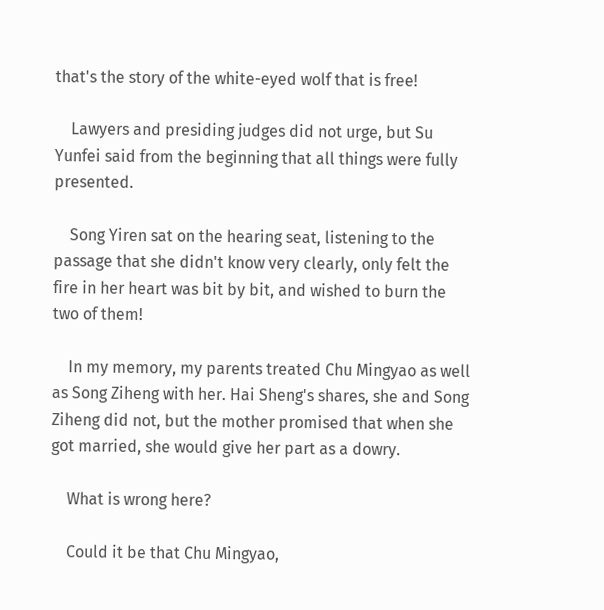that's the story of the white-eyed wolf that is free!

    Lawyers and presiding judges did not urge, but Su Yunfei said from the beginning that all things were fully presented.

    Song Yiren sat on the hearing seat, listening to the passage that she didn't know very clearly, only felt the fire in her heart was bit by bit, and wished to burn the two of them!

    In my memory, my parents treated Chu Mingyao as well as Song Ziheng with her. Hai Sheng's shares, she and Song Ziheng did not, but the mother promised that when she got married, she would give her part as a dowry.

    What is wrong here?

    Could it be that Chu Mingyao,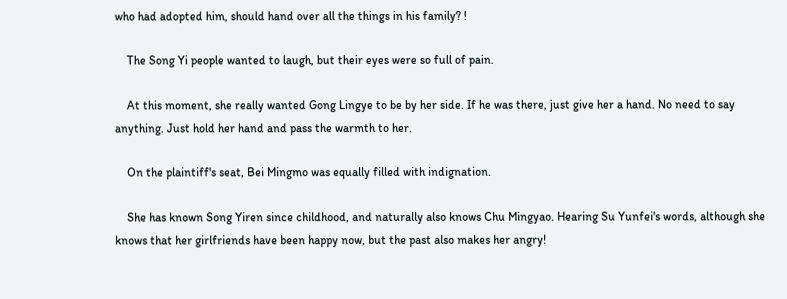who had adopted him, should hand over all the things in his family? !

    The Song Yi people wanted to laugh, but their eyes were so full of pain.

    At this moment, she really wanted Gong Lingye to be by her side. If he was there, just give her a hand. No need to say anything. Just hold her hand and pass the warmth to her.

    On the plaintiff's seat, Bei Mingmo was equally filled with indignation.

    She has known Song Yiren since childhood, and naturally also knows Chu Mingyao. Hearing Su Yunfei's words, although she knows that her girlfriends have been happy now, but the past also makes her angry!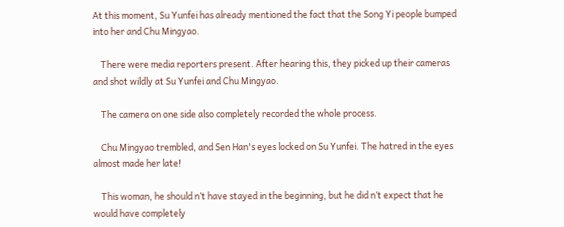At this moment, Su Yunfei has already mentioned the fact that the Song Yi people bumped into her and Chu Mingyao.

    There were media reporters present. After hearing this, they picked up their cameras and shot wildly at Su Yunfei and Chu Mingyao.

    The camera on one side also completely recorded the whole process.

    Chu Mingyao trembled, and Sen Han's eyes locked on Su Yunfei. The hatred in the eyes almost made her late!

    This woman, he should n’t have stayed in the beginning, but he did n’t expect that he would have completely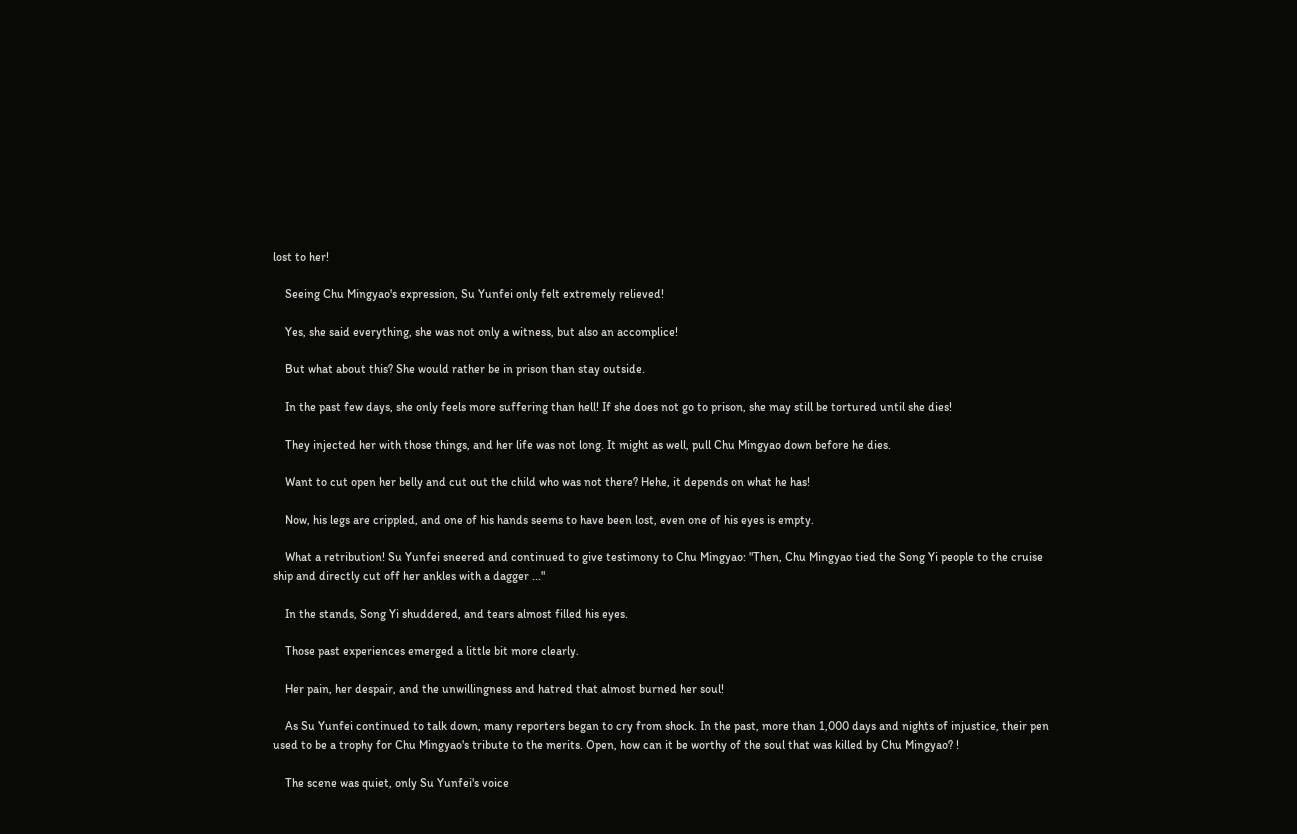lost to her!

    Seeing Chu Mingyao's expression, Su Yunfei only felt extremely relieved!

    Yes, she said everything, she was not only a witness, but also an accomplice!

    But what about this? She would rather be in prison than stay outside.

    In the past few days, she only feels more suffering than hell! If she does not go to prison, she may still be tortured until she dies!

    They injected her with those things, and her life was not long. It might as well, pull Chu Mingyao down before he dies.

    Want to cut open her belly and cut out the child who was not there? Hehe, it depends on what he has!

    Now, his legs are crippled, and one of his hands seems to have been lost, even one of his eyes is empty.

    What a retribution! Su Yunfei sneered and continued to give testimony to Chu Mingyao: "Then, Chu Mingyao tied the Song Yi people to the cruise ship and directly cut off her ankles with a dagger ..."

    In the stands, Song Yi shuddered, and tears almost filled his eyes.

    Those past experiences emerged a little bit more clearly.

    Her pain, her despair, and the unwillingness and hatred that almost burned her soul!

    As Su Yunfei continued to talk down, many reporters began to cry from shock. In the past, more than 1,000 days and nights of injustice, their pen used to be a trophy for Chu Mingyao's tribute to the merits. Open, how can it be worthy of the soul that was killed by Chu Mingyao? !

    The scene was quiet, only Su Yunfei's voice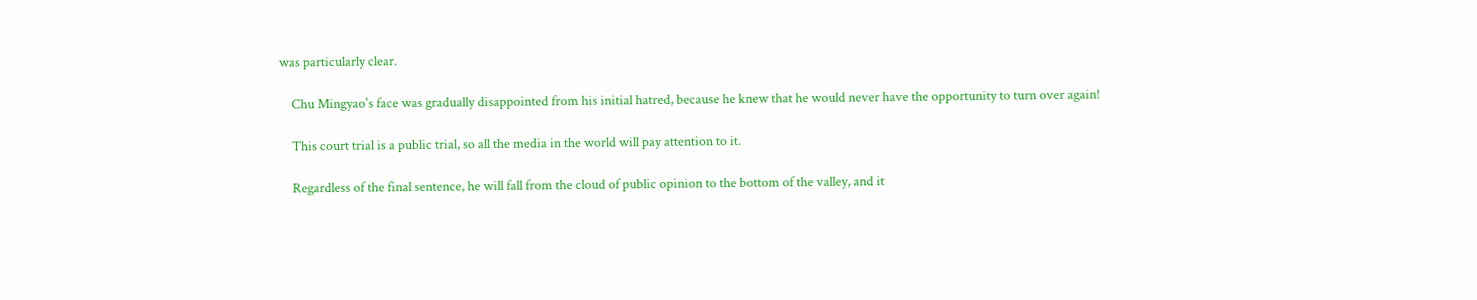was particularly clear.

    Chu Mingyao's face was gradually disappointed from his initial hatred, because he knew that he would never have the opportunity to turn over again!

    This court trial is a public trial, so all the media in the world will pay attention to it.

    Regardless of the final sentence, he will fall from the cloud of public opinion to the bottom of the valley, and it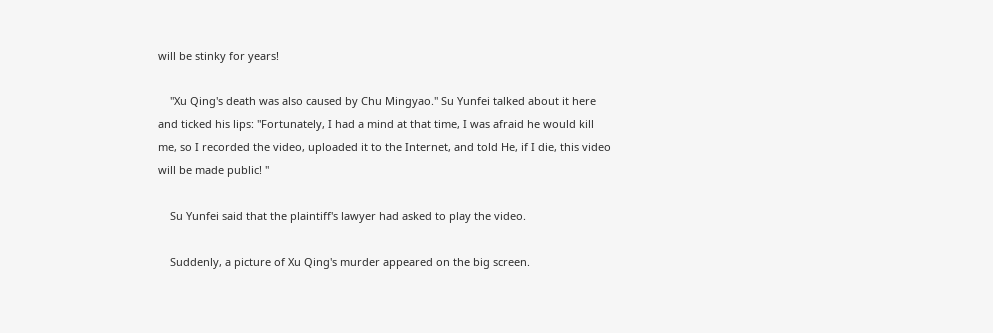will be stinky for years!

    "Xu Qing's death was also caused by Chu Mingyao." Su Yunfei talked about it here and ticked his lips: "Fortunately, I had a mind at that time, I was afraid he would kill me, so I recorded the video, uploaded it to the Internet, and told He, if I die, this video will be made public! "

    Su Yunfei said that the plaintiff's lawyer had asked to play the video.

    Suddenly, a picture of Xu Qing's murder appeared on the big screen.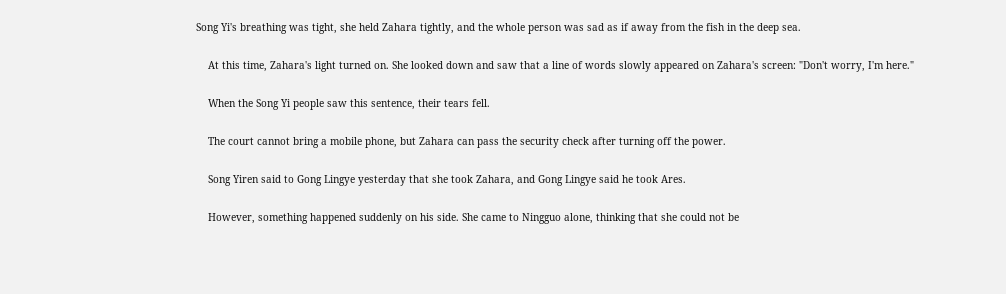Song Yi's breathing was tight, she held Zahara tightly, and the whole person was sad as if away from the fish in the deep sea.

    At this time, Zahara's light turned on. She looked down and saw that a line of words slowly appeared on Zahara's screen: "Don't worry, I'm here."

    When the Song Yi people saw this sentence, their tears fell.

    The court cannot bring a mobile phone, but Zahara can pass the security check after turning off the power.

    Song Yiren said to Gong Lingye yesterday that she took Zahara, and Gong Lingye said he took Ares.

    However, something happened suddenly on his side. She came to Ningguo alone, thinking that she could not be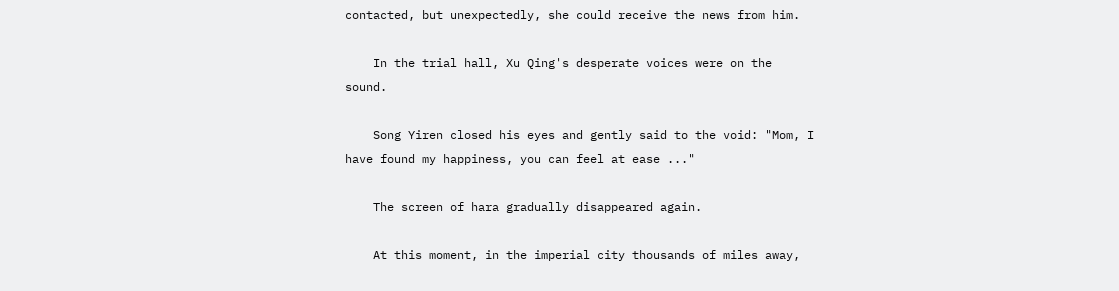contacted, but unexpectedly, she could receive the news from him.

    In the trial hall, Xu Qing's desperate voices were on the sound.

    Song Yiren closed his eyes and gently said to the void: "Mom, I have found my happiness, you can feel at ease ..."

    The screen of hara gradually disappeared again.

    At this moment, in the imperial city thousands of miles away,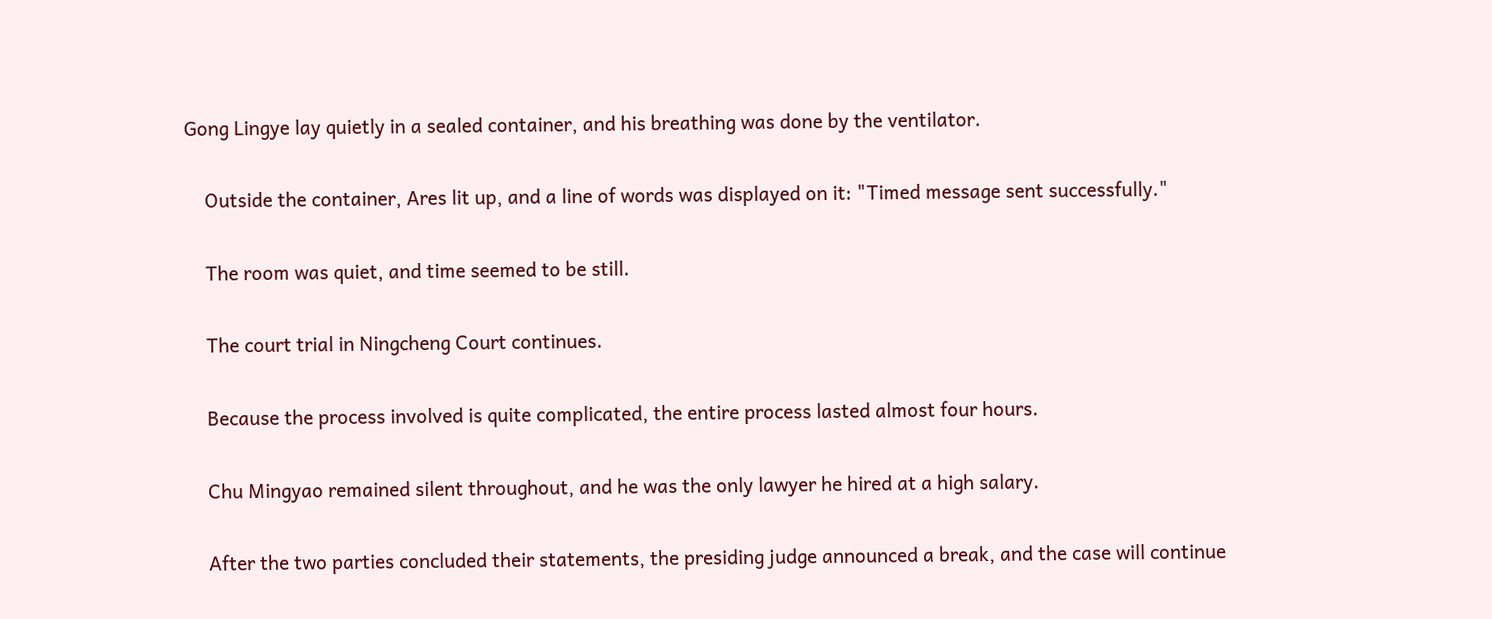Gong Lingye lay quietly in a sealed container, and his breathing was done by the ventilator.

    Outside the container, Ares lit up, and a line of words was displayed on it: "Timed message sent successfully."

    The room was quiet, and time seemed to be still.

    The court trial in Ningcheng Court continues.

    Because the process involved is quite complicated, the entire process lasted almost four hours.

    Chu Mingyao remained silent throughout, and he was the only lawyer he hired at a high salary.

    After the two parties concluded their statements, the presiding judge announced a break, and the case will continue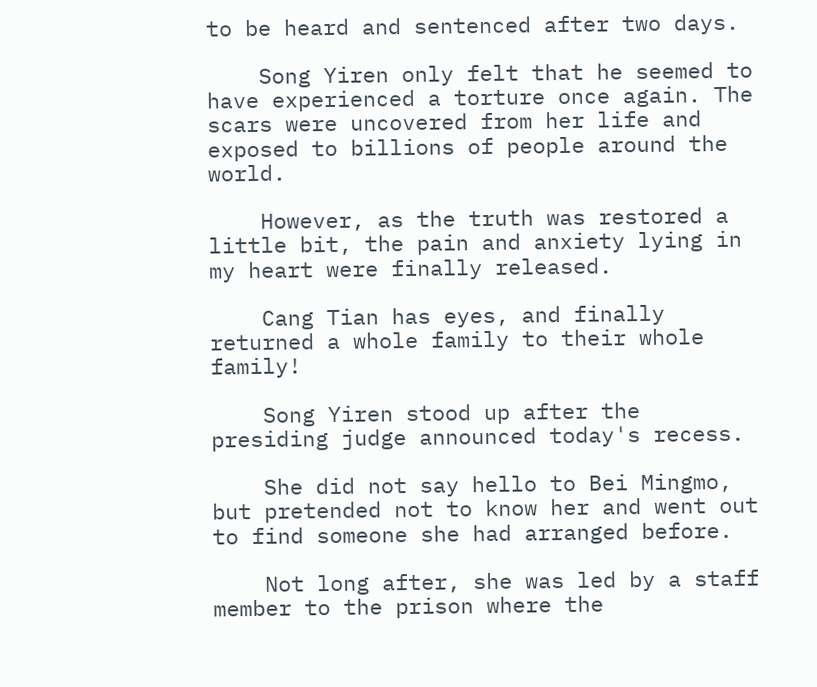to be heard and sentenced after two days.

    Song Yiren only felt that he seemed to have experienced a torture once again. The scars were uncovered from her life and exposed to billions of people around the world.

    However, as the truth was restored a little bit, the pain and anxiety lying in my heart were finally released.

    Cang Tian has eyes, and finally returned a whole family to their whole family!

    Song Yiren stood up after the presiding judge announced today's recess.

    She did not say hello to Bei Mingmo, but pretended not to know her and went out to find someone she had arranged before.

    Not long after, she was led by a staff member to the prison where the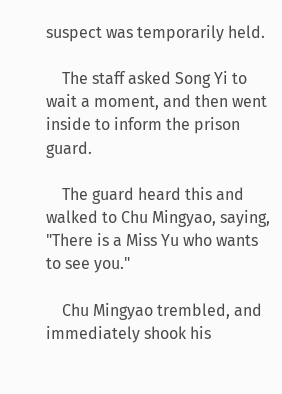suspect was temporarily held.

    The staff asked Song Yi to wait a moment, and then went inside to inform the prison guard.

    The guard heard this and walked to Chu Mingyao, saying, "There is a Miss Yu who wants to see you."

    Chu Mingyao trembled, and immediately shook his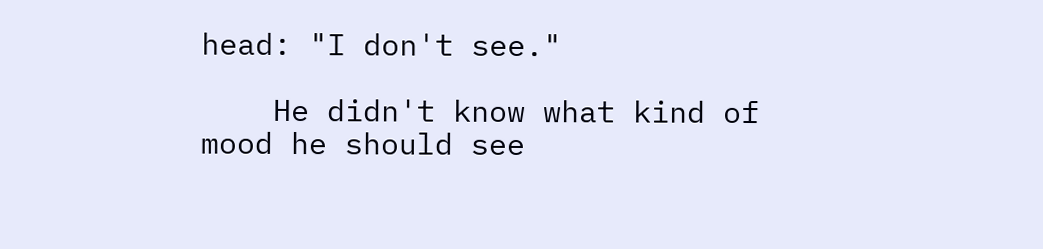head: "I don't see."

    He didn't know what kind of mood he should see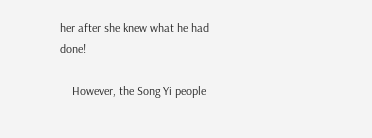her after she knew what he had done!

    However, the Song Yi people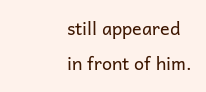still appeared in front of him.